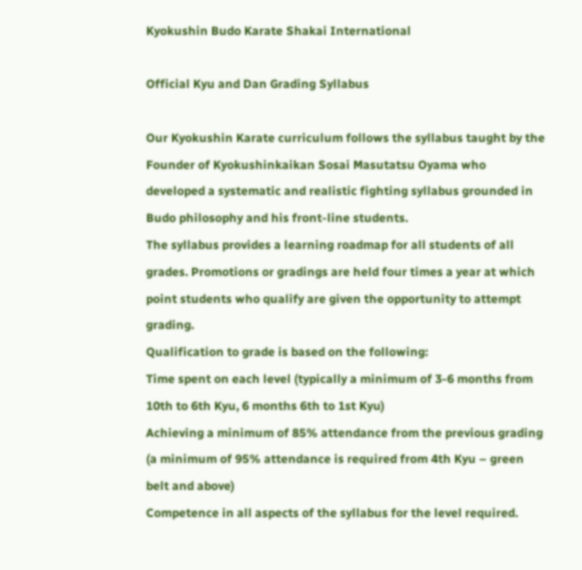Kyokushin Budo Karate Shakai International

Official Kyu and Dan Grading Syllabus

Our Kyokushin Karate curriculum follows the syllabus taught by the Founder of Kyokushinkaikan Sosai Masutatsu Oyama who developed a systematic and realistic fighting syllabus grounded in Budo philosophy and his front-line students.
The syllabus provides a learning roadmap for all students of all grades. Promotions or gradings are held four times a year at which point students who qualify are given the opportunity to attempt grading.
Qualification to grade is based on the following:
Time spent on each level (typically a minimum of 3-6 months from 10th to 6th Kyu, 6 months 6th to 1st Kyu)
Achieving a minimum of 85% attendance from the previous grading (a minimum of 95% attendance is required from 4th Kyu – green belt and above)
Competence in all aspects of the syllabus for the level required.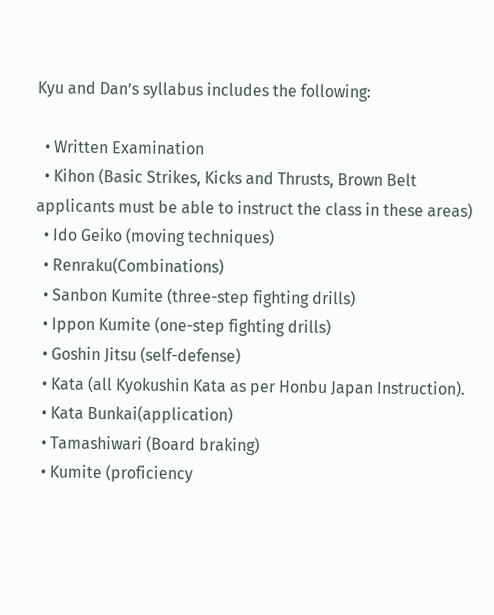Kyu and Dan’s syllabus includes the following:

  • Written Examination
  • Kihon (Basic Strikes, Kicks and Thrusts, Brown Belt applicants must be able to instruct the class in these areas)
  • Ido Geiko (moving techniques)
  • Renraku(Combinations)
  • Sanbon Kumite (three-step fighting drills)
  • Ippon Kumite (one-step fighting drills)
  • Goshin Jitsu (self-defense)
  • Kata (all Kyokushin Kata as per Honbu Japan Instruction).
  • Kata Bunkai(application)
  • Tamashiwari (Board braking)
  • Kumite (proficiency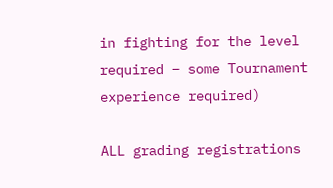in fighting for the level required – some Tournament experience required)

ALL grading registrations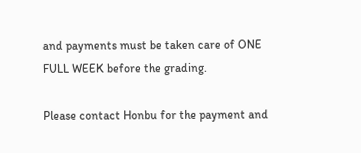and payments must be taken care of ONE FULL WEEK before the grading.

Please contact Honbu for the payment and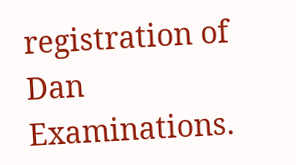registration of Dan Examinations.